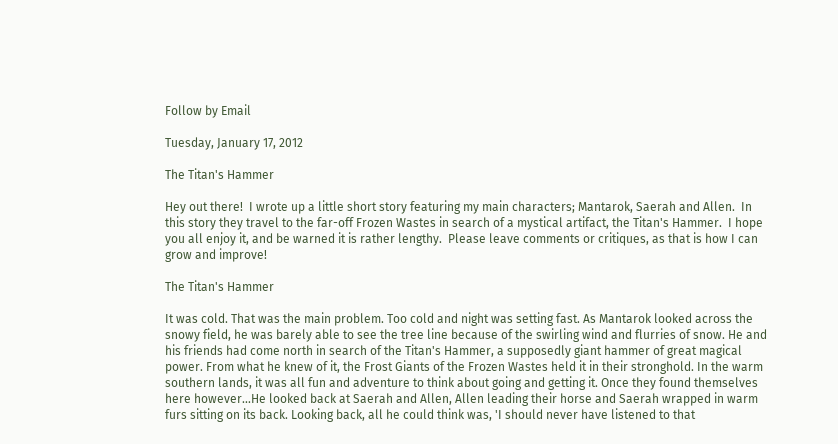Follow by Email

Tuesday, January 17, 2012

The Titan's Hammer

Hey out there!  I wrote up a little short story featuring my main characters; Mantarok, Saerah and Allen.  In this story they travel to the far-off Frozen Wastes in search of a mystical artifact, the Titan's Hammer.  I hope you all enjoy it, and be warned it is rather lengthy.  Please leave comments or critiques, as that is how I can grow and improve!

The Titan's Hammer

It was cold. That was the main problem. Too cold and night was setting fast. As Mantarok looked across the snowy field, he was barely able to see the tree line because of the swirling wind and flurries of snow. He and his friends had come north in search of the Titan's Hammer, a supposedly giant hammer of great magical power. From what he knew of it, the Frost Giants of the Frozen Wastes held it in their stronghold. In the warm southern lands, it was all fun and adventure to think about going and getting it. Once they found themselves here however...He looked back at Saerah and Allen, Allen leading their horse and Saerah wrapped in warm furs sitting on its back. Looking back, all he could think was, 'I should never have listened to that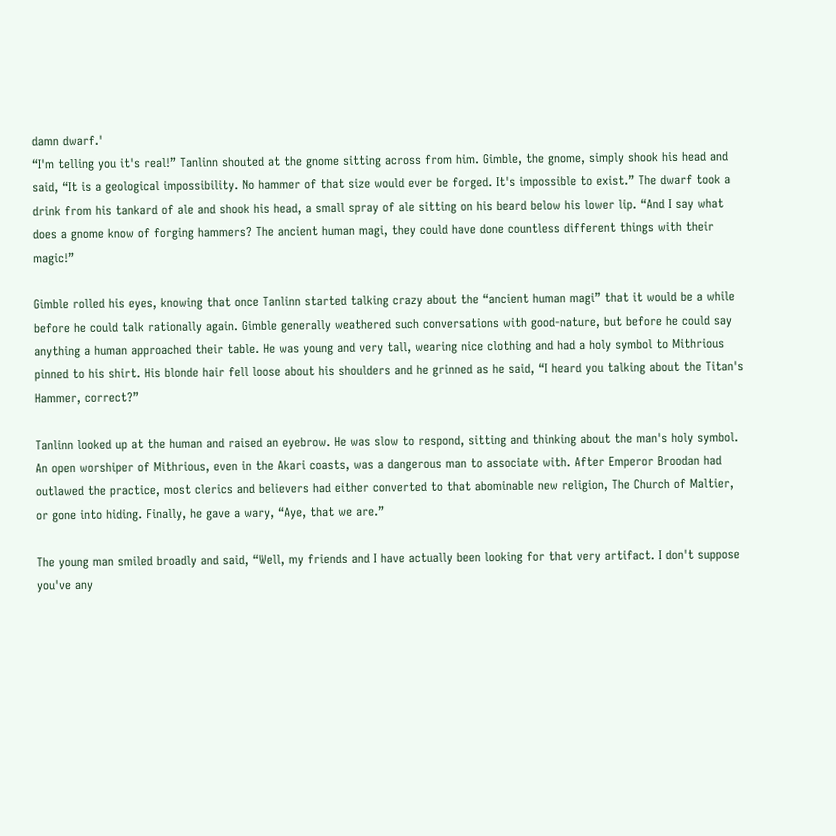damn dwarf.'
“I'm telling you it's real!” Tanlinn shouted at the gnome sitting across from him. Gimble, the gnome, simply shook his head and said, “It is a geological impossibility. No hammer of that size would ever be forged. It's impossible to exist.” The dwarf took a drink from his tankard of ale and shook his head, a small spray of ale sitting on his beard below his lower lip. “And I say what does a gnome know of forging hammers? The ancient human magi, they could have done countless different things with their magic!”

Gimble rolled his eyes, knowing that once Tanlinn started talking crazy about the “ancient human magi” that it would be a while before he could talk rationally again. Gimble generally weathered such conversations with good-nature, but before he could say anything a human approached their table. He was young and very tall, wearing nice clothing and had a holy symbol to Mithrious pinned to his shirt. His blonde hair fell loose about his shoulders and he grinned as he said, “I heard you talking about the Titan's Hammer, correct?”

Tanlinn looked up at the human and raised an eyebrow. He was slow to respond, sitting and thinking about the man's holy symbol. An open worshiper of Mithrious, even in the Akari coasts, was a dangerous man to associate with. After Emperor Broodan had outlawed the practice, most clerics and believers had either converted to that abominable new religion, The Church of Maltier, or gone into hiding. Finally, he gave a wary, “Aye, that we are.”

The young man smiled broadly and said, “Well, my friends and I have actually been looking for that very artifact. I don't suppose you've any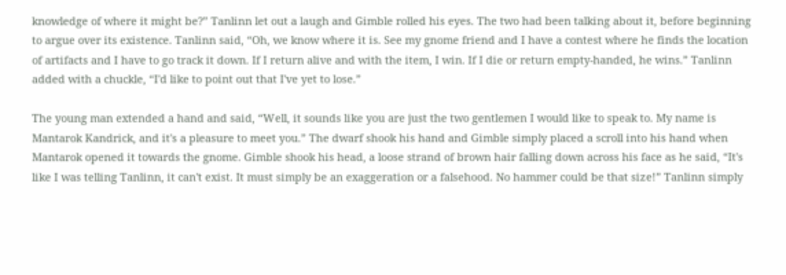knowledge of where it might be?” Tanlinn let out a laugh and Gimble rolled his eyes. The two had been talking about it, before beginning to argue over its existence. Tanlinn said, “Oh, we know where it is. See my gnome friend and I have a contest where he finds the location of artifacts and I have to go track it down. If I return alive and with the item, I win. If I die or return empty-handed, he wins.” Tanlinn added with a chuckle, “I'd like to point out that I've yet to lose.”

The young man extended a hand and said, “Well, it sounds like you are just the two gentlemen I would like to speak to. My name is Mantarok Kandrick, and it's a pleasure to meet you.” The dwarf shook his hand and Gimble simply placed a scroll into his hand when Mantarok opened it towards the gnome. Gimble shook his head, a loose strand of brown hair falling down across his face as he said, “It's like I was telling Tanlinn, it can't exist. It must simply be an exaggeration or a falsehood. No hammer could be that size!” Tanlinn simply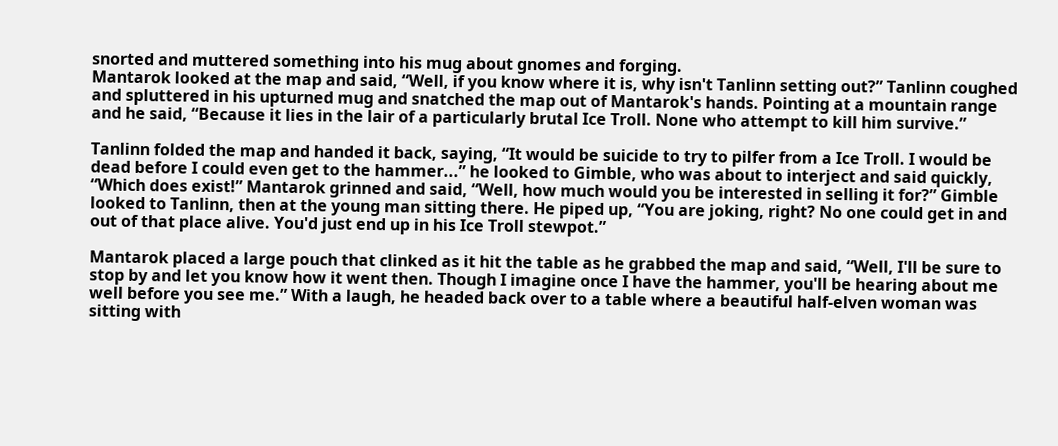snorted and muttered something into his mug about gnomes and forging.
Mantarok looked at the map and said, “Well, if you know where it is, why isn't Tanlinn setting out?” Tanlinn coughed and spluttered in his upturned mug and snatched the map out of Mantarok's hands. Pointing at a mountain range and he said, “Because it lies in the lair of a particularly brutal Ice Troll. None who attempt to kill him survive.”

Tanlinn folded the map and handed it back, saying, “It would be suicide to try to pilfer from a Ice Troll. I would be dead before I could even get to the hammer...” he looked to Gimble, who was about to interject and said quickly, “Which does exist!” Mantarok grinned and said, “Well, how much would you be interested in selling it for?” Gimble looked to Tanlinn, then at the young man sitting there. He piped up, “You are joking, right? No one could get in and out of that place alive. You'd just end up in his Ice Troll stewpot.”

Mantarok placed a large pouch that clinked as it hit the table as he grabbed the map and said, “Well, I'll be sure to stop by and let you know how it went then. Though I imagine once I have the hammer, you'll be hearing about me well before you see me.” With a laugh, he headed back over to a table where a beautiful half-elven woman was sitting with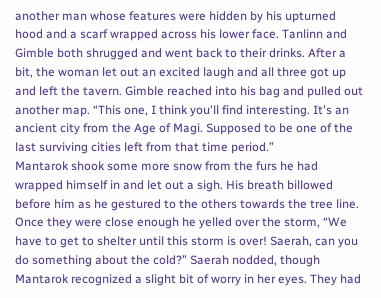another man whose features were hidden by his upturned hood and a scarf wrapped across his lower face. Tanlinn and Gimble both shrugged and went back to their drinks. After a bit, the woman let out an excited laugh and all three got up and left the tavern. Gimble reached into his bag and pulled out another map. “This one, I think you'll find interesting. It's an ancient city from the Age of Magi. Supposed to be one of the last surviving cities left from that time period.”
Mantarok shook some more snow from the furs he had wrapped himself in and let out a sigh. His breath billowed before him as he gestured to the others towards the tree line. Once they were close enough he yelled over the storm, “We have to get to shelter until this storm is over! Saerah, can you do something about the cold?” Saerah nodded, though Mantarok recognized a slight bit of worry in her eyes. They had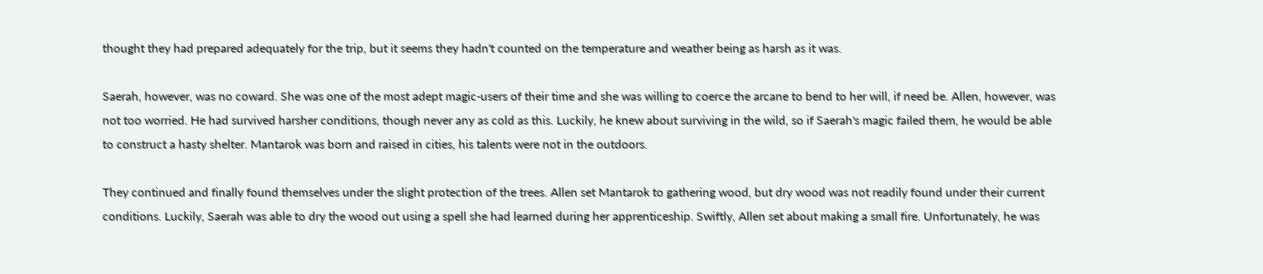thought they had prepared adequately for the trip, but it seems they hadn't counted on the temperature and weather being as harsh as it was.

Saerah, however, was no coward. She was one of the most adept magic-users of their time and she was willing to coerce the arcane to bend to her will, if need be. Allen, however, was not too worried. He had survived harsher conditions, though never any as cold as this. Luckily, he knew about surviving in the wild, so if Saerah's magic failed them, he would be able to construct a hasty shelter. Mantarok was born and raised in cities, his talents were not in the outdoors.

They continued and finally found themselves under the slight protection of the trees. Allen set Mantarok to gathering wood, but dry wood was not readily found under their current conditions. Luckily, Saerah was able to dry the wood out using a spell she had learned during her apprenticeship. Swiftly, Allen set about making a small fire. Unfortunately, he was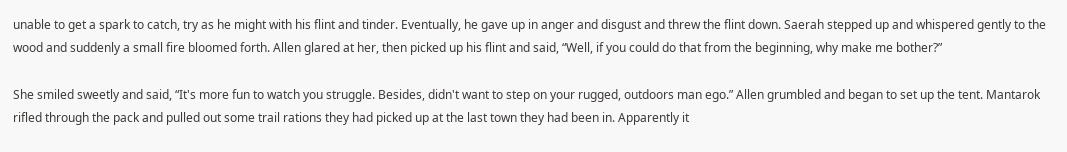unable to get a spark to catch, try as he might with his flint and tinder. Eventually, he gave up in anger and disgust and threw the flint down. Saerah stepped up and whispered gently to the wood and suddenly a small fire bloomed forth. Allen glared at her, then picked up his flint and said, “Well, if you could do that from the beginning, why make me bother?”

She smiled sweetly and said, “It's more fun to watch you struggle. Besides, didn't want to step on your rugged, outdoors man ego.” Allen grumbled and began to set up the tent. Mantarok rifled through the pack and pulled out some trail rations they had picked up at the last town they had been in. Apparently it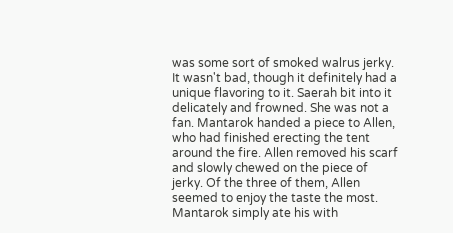was some sort of smoked walrus jerky. It wasn't bad, though it definitely had a unique flavoring to it. Saerah bit into it delicately and frowned. She was not a fan. Mantarok handed a piece to Allen, who had finished erecting the tent around the fire. Allen removed his scarf and slowly chewed on the piece of jerky. Of the three of them, Allen seemed to enjoy the taste the most. Mantarok simply ate his with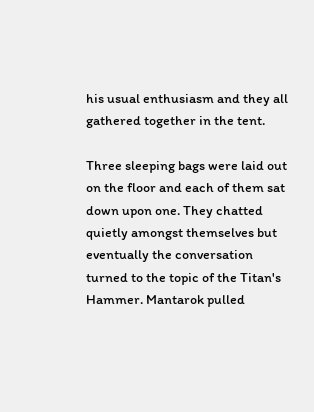his usual enthusiasm and they all gathered together in the tent.

Three sleeping bags were laid out on the floor and each of them sat down upon one. They chatted quietly amongst themselves but eventually the conversation turned to the topic of the Titan's Hammer. Mantarok pulled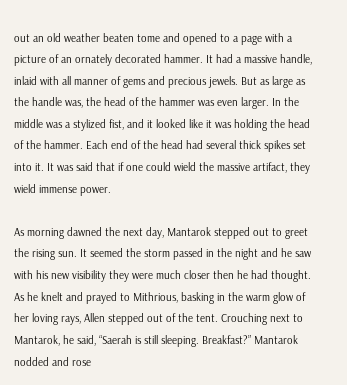out an old weather beaten tome and opened to a page with a picture of an ornately decorated hammer. It had a massive handle, inlaid with all manner of gems and precious jewels. But as large as the handle was, the head of the hammer was even larger. In the middle was a stylized fist, and it looked like it was holding the head of the hammer. Each end of the head had several thick spikes set into it. It was said that if one could wield the massive artifact, they wield immense power.

As morning dawned the next day, Mantarok stepped out to greet the rising sun. It seemed the storm passed in the night and he saw with his new visibility they were much closer then he had thought. As he knelt and prayed to Mithrious, basking in the warm glow of her loving rays, Allen stepped out of the tent. Crouching next to Mantarok, he said, “Saerah is still sleeping. Breakfast?” Mantarok nodded and rose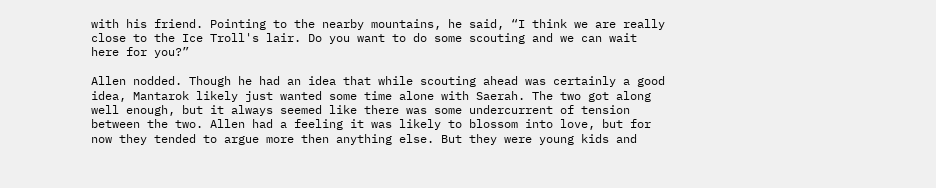with his friend. Pointing to the nearby mountains, he said, “I think we are really close to the Ice Troll's lair. Do you want to do some scouting and we can wait here for you?”

Allen nodded. Though he had an idea that while scouting ahead was certainly a good idea, Mantarok likely just wanted some time alone with Saerah. The two got along well enough, but it always seemed like there was some undercurrent of tension between the two. Allen had a feeling it was likely to blossom into love, but for now they tended to argue more then anything else. But they were young kids and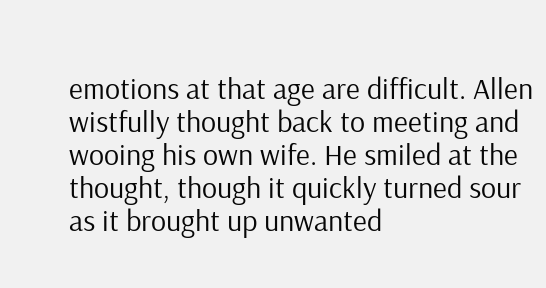emotions at that age are difficult. Allen wistfully thought back to meeting and wooing his own wife. He smiled at the thought, though it quickly turned sour as it brought up unwanted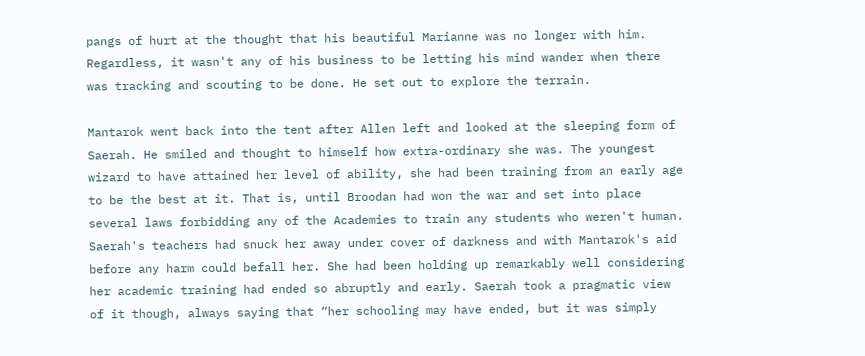pangs of hurt at the thought that his beautiful Marianne was no longer with him. Regardless, it wasn't any of his business to be letting his mind wander when there was tracking and scouting to be done. He set out to explore the terrain.

Mantarok went back into the tent after Allen left and looked at the sleeping form of Saerah. He smiled and thought to himself how extra-ordinary she was. The youngest wizard to have attained her level of ability, she had been training from an early age to be the best at it. That is, until Broodan had won the war and set into place several laws forbidding any of the Academies to train any students who weren't human. Saerah's teachers had snuck her away under cover of darkness and with Mantarok's aid before any harm could befall her. She had been holding up remarkably well considering her academic training had ended so abruptly and early. Saerah took a pragmatic view of it though, always saying that “her schooling may have ended, but it was simply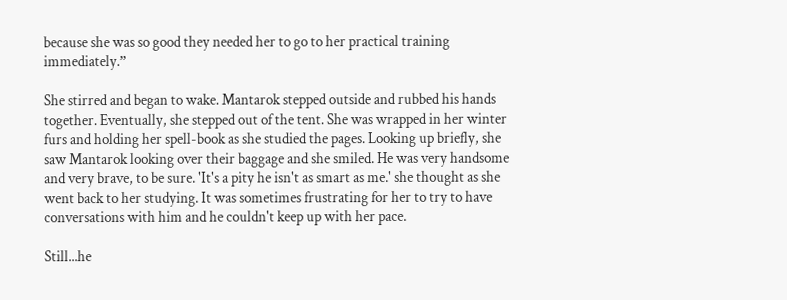because she was so good they needed her to go to her practical training immediately.”

She stirred and began to wake. Mantarok stepped outside and rubbed his hands together. Eventually, she stepped out of the tent. She was wrapped in her winter furs and holding her spell-book as she studied the pages. Looking up briefly, she saw Mantarok looking over their baggage and she smiled. He was very handsome and very brave, to be sure. 'It's a pity he isn't as smart as me.' she thought as she went back to her studying. It was sometimes frustrating for her to try to have conversations with him and he couldn't keep up with her pace.

Still...he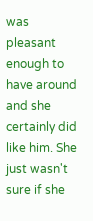was pleasant enough to have around and she certainly did like him. She just wasn't sure if she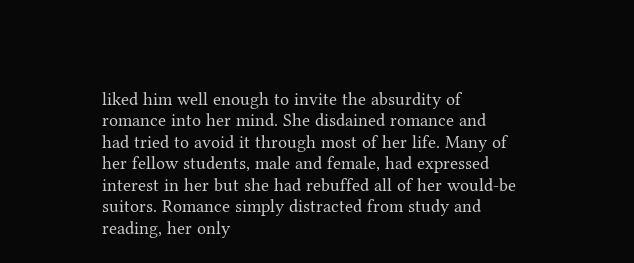liked him well enough to invite the absurdity of romance into her mind. She disdained romance and had tried to avoid it through most of her life. Many of her fellow students, male and female, had expressed interest in her but she had rebuffed all of her would-be suitors. Romance simply distracted from study and reading, her only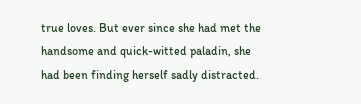true loves. But ever since she had met the handsome and quick-witted paladin, she had been finding herself sadly distracted.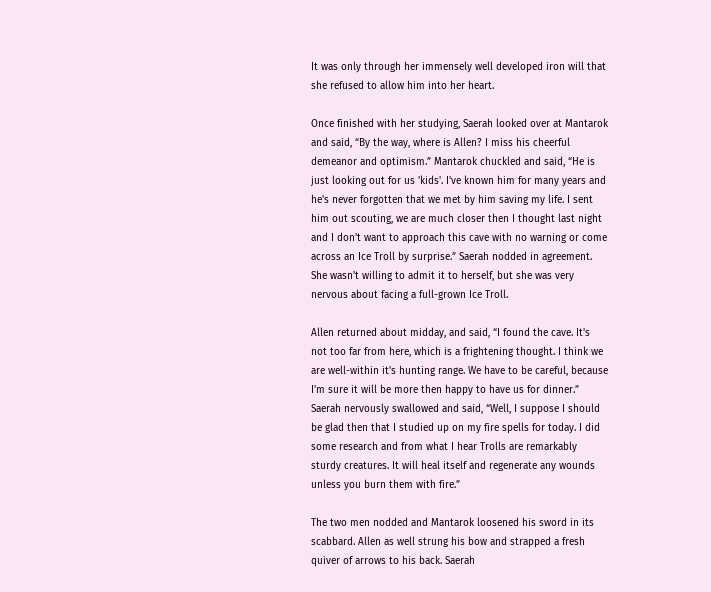It was only through her immensely well developed iron will that she refused to allow him into her heart.

Once finished with her studying, Saerah looked over at Mantarok and said, “By the way, where is Allen? I miss his cheerful demeanor and optimism.” Mantarok chuckled and said, “He is just looking out for us 'kids'. I've known him for many years and he's never forgotten that we met by him saving my life. I sent him out scouting, we are much closer then I thought last night and I don't want to approach this cave with no warning or come across an Ice Troll by surprise.” Saerah nodded in agreement. She wasn't willing to admit it to herself, but she was very nervous about facing a full-grown Ice Troll.

Allen returned about midday, and said, “I found the cave. It's not too far from here, which is a frightening thought. I think we are well-within it's hunting range. We have to be careful, because I'm sure it will be more then happy to have us for dinner.” Saerah nervously swallowed and said, “Well, I suppose I should be glad then that I studied up on my fire spells for today. I did some research and from what I hear Trolls are remarkably sturdy creatures. It will heal itself and regenerate any wounds unless you burn them with fire.”

The two men nodded and Mantarok loosened his sword in its scabbard. Allen as well strung his bow and strapped a fresh quiver of arrows to his back. Saerah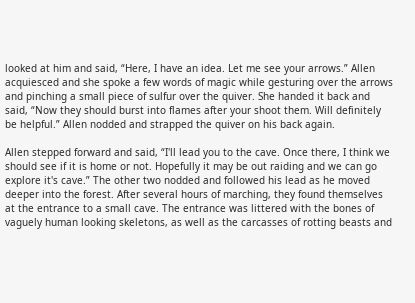looked at him and said, “Here, I have an idea. Let me see your arrows.” Allen acquiesced and she spoke a few words of magic while gesturing over the arrows and pinching a small piece of sulfur over the quiver. She handed it back and said, “Now they should burst into flames after your shoot them. Will definitely be helpful.” Allen nodded and strapped the quiver on his back again.

Allen stepped forward and said, “I'll lead you to the cave. Once there, I think we should see if it is home or not. Hopefully it may be out raiding and we can go explore it's cave.” The other two nodded and followed his lead as he moved deeper into the forest. After several hours of marching, they found themselves at the entrance to a small cave. The entrance was littered with the bones of vaguely human looking skeletons, as well as the carcasses of rotting beasts and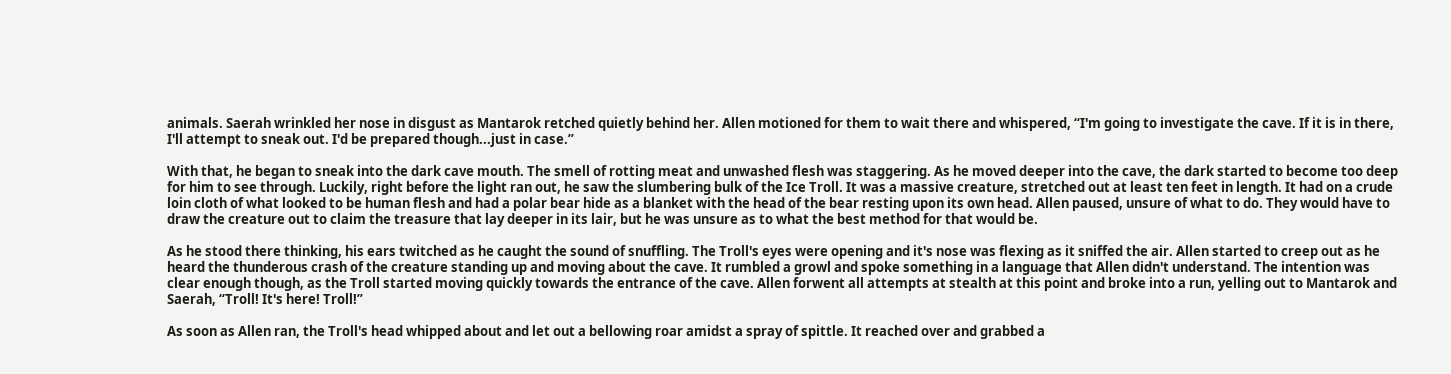animals. Saerah wrinkled her nose in disgust as Mantarok retched quietly behind her. Allen motioned for them to wait there and whispered, “I'm going to investigate the cave. If it is in there, I'll attempt to sneak out. I'd be prepared though...just in case.”

With that, he began to sneak into the dark cave mouth. The smell of rotting meat and unwashed flesh was staggering. As he moved deeper into the cave, the dark started to become too deep for him to see through. Luckily, right before the light ran out, he saw the slumbering bulk of the Ice Troll. It was a massive creature, stretched out at least ten feet in length. It had on a crude loin cloth of what looked to be human flesh and had a polar bear hide as a blanket with the head of the bear resting upon its own head. Allen paused, unsure of what to do. They would have to draw the creature out to claim the treasure that lay deeper in its lair, but he was unsure as to what the best method for that would be.

As he stood there thinking, his ears twitched as he caught the sound of snuffling. The Troll's eyes were opening and it's nose was flexing as it sniffed the air. Allen started to creep out as he heard the thunderous crash of the creature standing up and moving about the cave. It rumbled a growl and spoke something in a language that Allen didn't understand. The intention was clear enough though, as the Troll started moving quickly towards the entrance of the cave. Allen forwent all attempts at stealth at this point and broke into a run, yelling out to Mantarok and Saerah, “Troll! It's here! Troll!”

As soon as Allen ran, the Troll's head whipped about and let out a bellowing roar amidst a spray of spittle. It reached over and grabbed a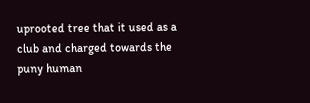uprooted tree that it used as a club and charged towards the puny human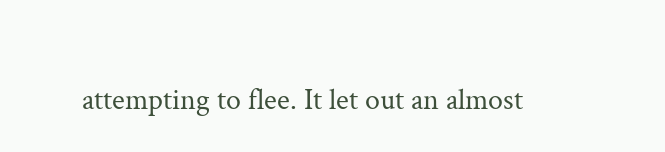attempting to flee. It let out an almost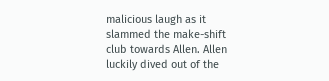malicious laugh as it slammed the make-shift club towards Allen. Allen luckily dived out of the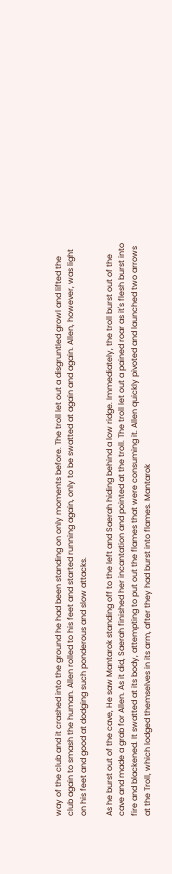way of the club and it crashed into the ground he had been standing on only moments before. The troll let out a disgruntled growl and lifted the club again to smash the human. Allen rolled to his feet and started running again, only to be swatted at again and again. Allen, however, was light on his feet and good at dodging such ponderous and slow attacks.

As he burst out of the cave, He saw Mantarok standing off to the left and Saerah hiding behind a low ridge. Immediately, the troll burst out of the cave and made a grab for Allen. As it did, Saerah finished her incantation and pointed at the troll. The troll let out a pained roar as it's flesh burst into fire and blackened. It swatted at its body, attempting to put out the flames that were consuming it. Allen quickly pivoted and launched two arrows at the Troll, which lodged themselves in its arm, after they had burst into flames. Mantarok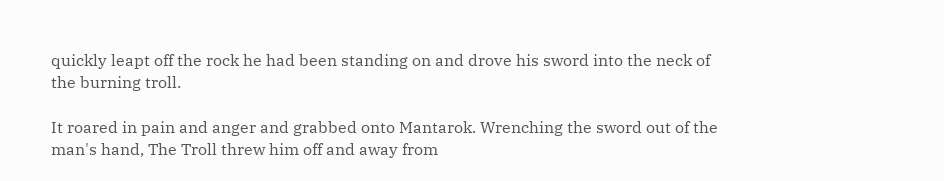quickly leapt off the rock he had been standing on and drove his sword into the neck of the burning troll.

It roared in pain and anger and grabbed onto Mantarok. Wrenching the sword out of the man's hand, The Troll threw him off and away from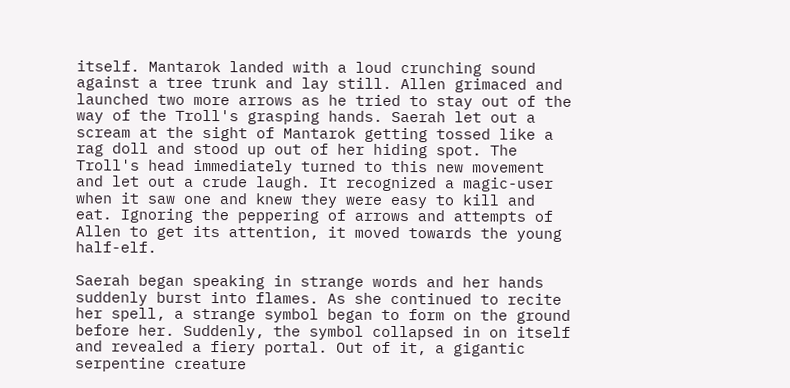itself. Mantarok landed with a loud crunching sound against a tree trunk and lay still. Allen grimaced and launched two more arrows as he tried to stay out of the way of the Troll's grasping hands. Saerah let out a scream at the sight of Mantarok getting tossed like a rag doll and stood up out of her hiding spot. The Troll's head immediately turned to this new movement and let out a crude laugh. It recognized a magic-user when it saw one and knew they were easy to kill and eat. Ignoring the peppering of arrows and attempts of Allen to get its attention, it moved towards the young half-elf.

Saerah began speaking in strange words and her hands suddenly burst into flames. As she continued to recite her spell, a strange symbol began to form on the ground before her. Suddenly, the symbol collapsed in on itself and revealed a fiery portal. Out of it, a gigantic serpentine creature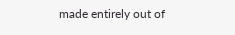made entirely out of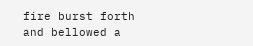fire burst forth and bellowed a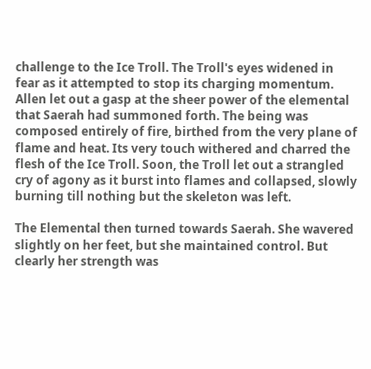challenge to the Ice Troll. The Troll's eyes widened in fear as it attempted to stop its charging momentum. Allen let out a gasp at the sheer power of the elemental that Saerah had summoned forth. The being was composed entirely of fire, birthed from the very plane of flame and heat. Its very touch withered and charred the flesh of the Ice Troll. Soon, the Troll let out a strangled cry of agony as it burst into flames and collapsed, slowly burning till nothing but the skeleton was left.

The Elemental then turned towards Saerah. She wavered slightly on her feet, but she maintained control. But clearly her strength was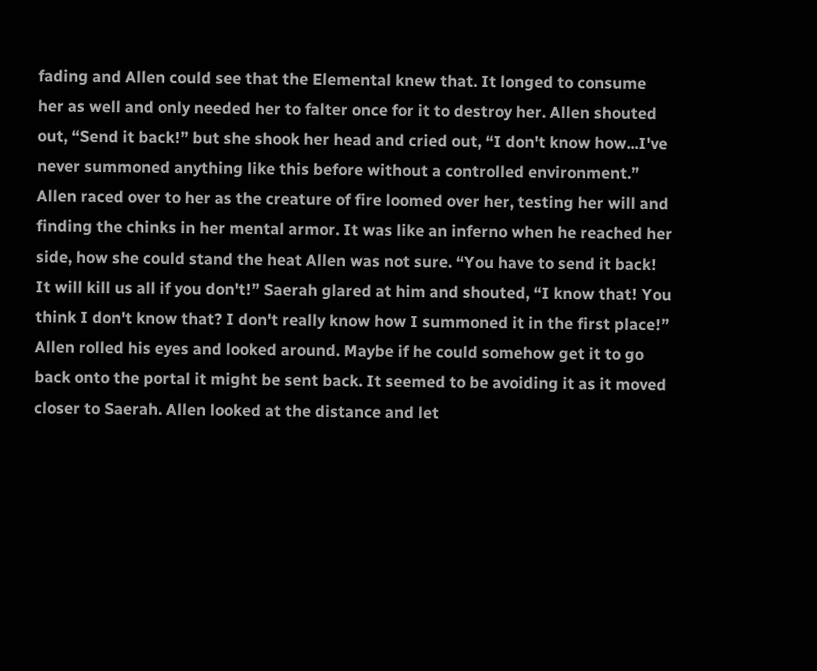fading and Allen could see that the Elemental knew that. It longed to consume her as well and only needed her to falter once for it to destroy her. Allen shouted out, “Send it back!” but she shook her head and cried out, “I don't know how...I've never summoned anything like this before without a controlled environment.”
Allen raced over to her as the creature of fire loomed over her, testing her will and finding the chinks in her mental armor. It was like an inferno when he reached her side, how she could stand the heat Allen was not sure. “You have to send it back! It will kill us all if you don't!” Saerah glared at him and shouted, “I know that! You think I don't know that? I don't really know how I summoned it in the first place!” Allen rolled his eyes and looked around. Maybe if he could somehow get it to go back onto the portal it might be sent back. It seemed to be avoiding it as it moved closer to Saerah. Allen looked at the distance and let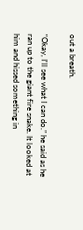out a breath.

“Okay, I'll see what I can do.” he said as he ran up to the giant fire snake. It looked at him and hissed something in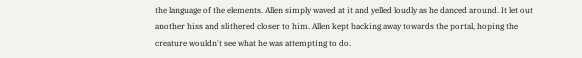the language of the elements. Allen simply waved at it and yelled loudly as he danced around. It let out another hiss and slithered closer to him. Allen kept backing away towards the portal, hoping the creature wouldn't see what he was attempting to do.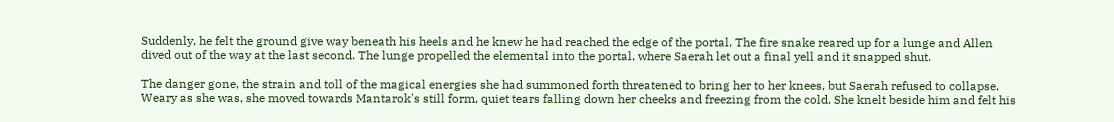Suddenly, he felt the ground give way beneath his heels and he knew he had reached the edge of the portal. The fire snake reared up for a lunge and Allen dived out of the way at the last second. The lunge propelled the elemental into the portal, where Saerah let out a final yell and it snapped shut.

The danger gone, the strain and toll of the magical energies she had summoned forth threatened to bring her to her knees, but Saerah refused to collapse. Weary as she was, she moved towards Mantarok's still form, quiet tears falling down her cheeks and freezing from the cold. She knelt beside him and felt his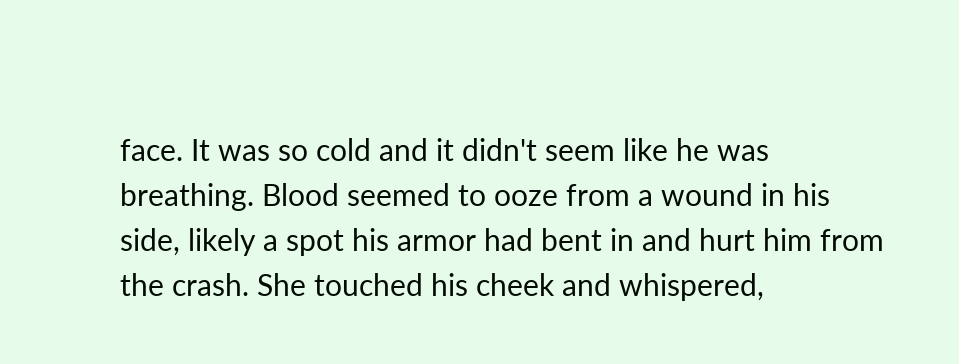face. It was so cold and it didn't seem like he was breathing. Blood seemed to ooze from a wound in his side, likely a spot his armor had bent in and hurt him from the crash. She touched his cheek and whispered,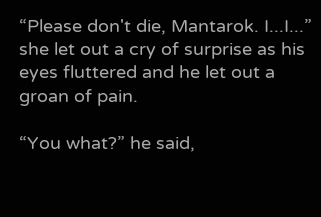“Please don't die, Mantarok. I...I...” she let out a cry of surprise as his eyes fluttered and he let out a groan of pain.

“You what?” he said,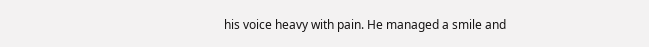his voice heavy with pain. He managed a smile and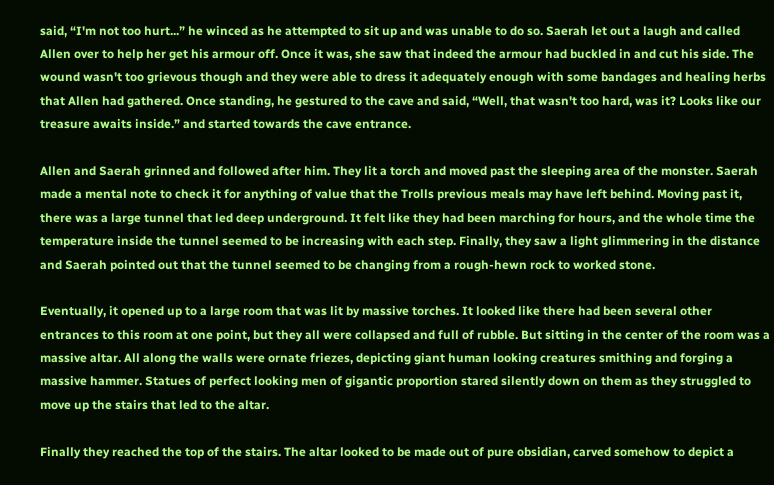said, “I'm not too hurt...” he winced as he attempted to sit up and was unable to do so. Saerah let out a laugh and called Allen over to help her get his armour off. Once it was, she saw that indeed the armour had buckled in and cut his side. The wound wasn't too grievous though and they were able to dress it adequately enough with some bandages and healing herbs that Allen had gathered. Once standing, he gestured to the cave and said, “Well, that wasn't too hard, was it? Looks like our treasure awaits inside.” and started towards the cave entrance.

Allen and Saerah grinned and followed after him. They lit a torch and moved past the sleeping area of the monster. Saerah made a mental note to check it for anything of value that the Trolls previous meals may have left behind. Moving past it, there was a large tunnel that led deep underground. It felt like they had been marching for hours, and the whole time the temperature inside the tunnel seemed to be increasing with each step. Finally, they saw a light glimmering in the distance and Saerah pointed out that the tunnel seemed to be changing from a rough-hewn rock to worked stone.

Eventually, it opened up to a large room that was lit by massive torches. It looked like there had been several other entrances to this room at one point, but they all were collapsed and full of rubble. But sitting in the center of the room was a massive altar. All along the walls were ornate friezes, depicting giant human looking creatures smithing and forging a massive hammer. Statues of perfect looking men of gigantic proportion stared silently down on them as they struggled to move up the stairs that led to the altar.

Finally they reached the top of the stairs. The altar looked to be made out of pure obsidian, carved somehow to depict a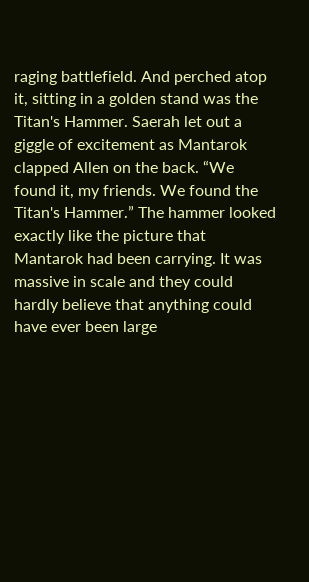raging battlefield. And perched atop it, sitting in a golden stand was the Titan's Hammer. Saerah let out a giggle of excitement as Mantarok clapped Allen on the back. “We found it, my friends. We found the Titan's Hammer.” The hammer looked exactly like the picture that Mantarok had been carrying. It was massive in scale and they could hardly believe that anything could have ever been large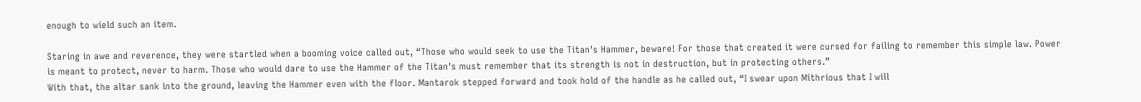enough to wield such an item.

Staring in awe and reverence, they were startled when a booming voice called out, “Those who would seek to use the Titan's Hammer, beware! For those that created it were cursed for failing to remember this simple law. Power is meant to protect, never to harm. Those who would dare to use the Hammer of the Titan's must remember that its strength is not in destruction, but in protecting others.”
With that, the altar sank into the ground, leaving the Hammer even with the floor. Mantarok stepped forward and took hold of the handle as he called out, “I swear upon Mithrious that I will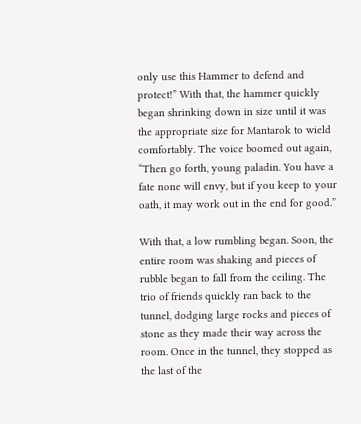only use this Hammer to defend and protect!” With that, the hammer quickly began shrinking down in size until it was the appropriate size for Mantarok to wield comfortably. The voice boomed out again, “Then go forth, young paladin. You have a fate none will envy, but if you keep to your oath, it may work out in the end for good.”

With that, a low rumbling began. Soon, the entire room was shaking and pieces of rubble began to fall from the ceiling. The trio of friends quickly ran back to the tunnel, dodging large rocks and pieces of stone as they made their way across the room. Once in the tunnel, they stopped as the last of the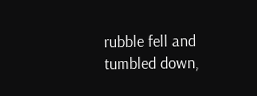rubble fell and tumbled down,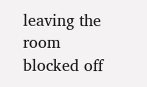leaving the room blocked off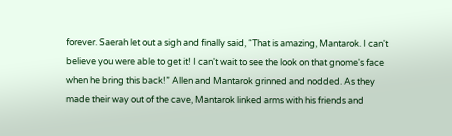forever. Saerah let out a sigh and finally said, “That is amazing, Mantarok. I can't believe you were able to get it! I can't wait to see the look on that gnome's face when he bring this back!” Allen and Mantarok grinned and nodded. As they made their way out of the cave, Mantarok linked arms with his friends and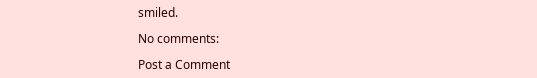smiled.

No comments:

Post a Comment